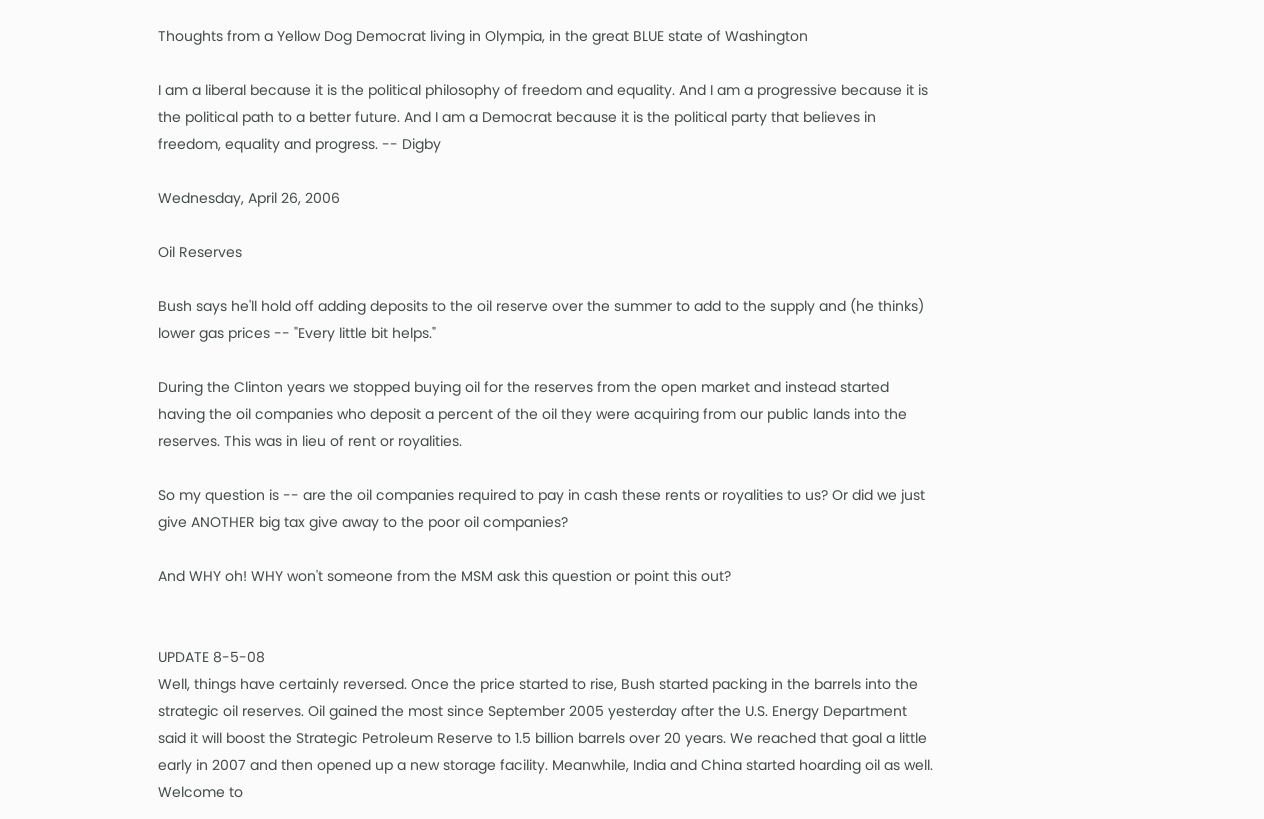Thoughts from a Yellow Dog Democrat living in Olympia, in the great BLUE state of Washington

I am a liberal because it is the political philosophy of freedom and equality. And I am a progressive because it is the political path to a better future. And I am a Democrat because it is the political party that believes in freedom, equality and progress. -- Digby

Wednesday, April 26, 2006

Oil Reserves

Bush says he'll hold off adding deposits to the oil reserve over the summer to add to the supply and (he thinks) lower gas prices -- "Every little bit helps."

During the Clinton years we stopped buying oil for the reserves from the open market and instead started having the oil companies who deposit a percent of the oil they were acquiring from our public lands into the reserves. This was in lieu of rent or royalities.

So my question is -- are the oil companies required to pay in cash these rents or royalities to us? Or did we just give ANOTHER big tax give away to the poor oil companies?

And WHY oh! WHY won't someone from the MSM ask this question or point this out?


UPDATE 8-5-08
Well, things have certainly reversed. Once the price started to rise, Bush started packing in the barrels into the strategic oil reserves. Oil gained the most since September 2005 yesterday after the U.S. Energy Department said it will boost the Strategic Petroleum Reserve to 1.5 billion barrels over 20 years. We reached that goal a little early in 2007 and then opened up a new storage facility. Meanwhile, India and China started hoarding oil as well. Welcome to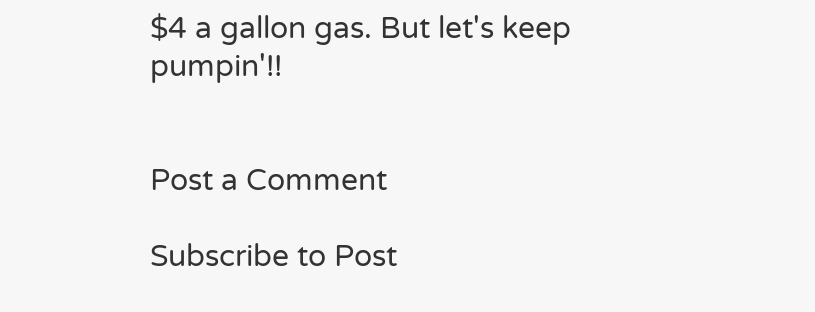$4 a gallon gas. But let's keep pumpin'!!


Post a Comment

Subscribe to Post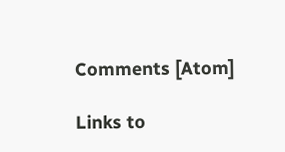Comments [Atom]

Links to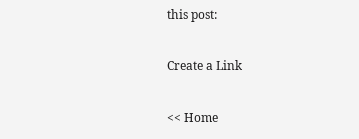this post:

Create a Link

<< Home